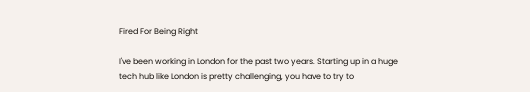Fired For Being Right

I've been working in London for the past two years. Starting up in a huge tech hub like London is pretty challenging, you have to try to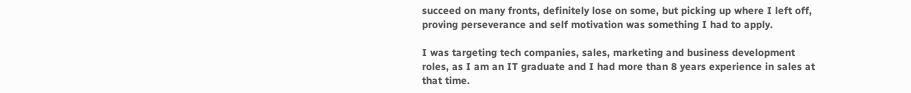succeed on many fronts, definitely lose on some, but picking up where I left off, proving perseverance and self motivation was something I had to apply.

I was targeting tech companies, sales, marketing and business development roles, as I am an IT graduate and I had more than 8 years experience in sales at that time.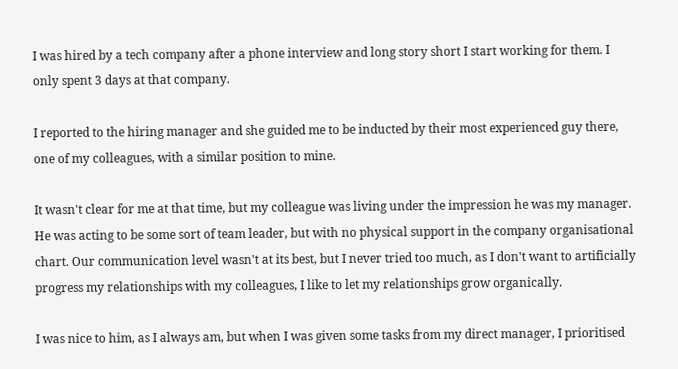I was hired by a tech company after a phone interview and long story short I start working for them. I only spent 3 days at that company.

I reported to the hiring manager and she guided me to be inducted by their most experienced guy there, one of my colleagues, with a similar position to mine.

It wasn't clear for me at that time, but my colleague was living under the impression he was my manager. He was acting to be some sort of team leader, but with no physical support in the company organisational chart. Our communication level wasn't at its best, but I never tried too much, as I don't want to artificially progress my relationships with my colleagues, I like to let my relationships grow organically.

I was nice to him, as I always am, but when I was given some tasks from my direct manager, I prioritised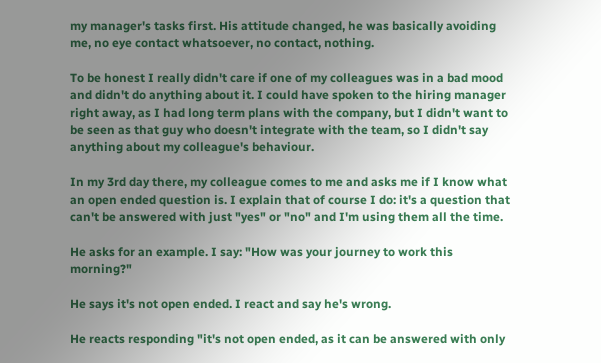my manager's tasks first. His attitude changed, he was basically avoiding me, no eye contact whatsoever, no contact, nothing.

To be honest I really didn't care if one of my colleagues was in a bad mood and didn't do anything about it. I could have spoken to the hiring manager right away, as I had long term plans with the company, but I didn't want to be seen as that guy who doesn't integrate with the team, so I didn't say anything about my colleague's behaviour.

In my 3rd day there, my colleague comes to me and asks me if I know what an open ended question is. I explain that of course I do: it's a question that can't be answered with just "yes" or "no" and I'm using them all the time.

He asks for an example. I say: "How was your journey to work this morning?"

He says it's not open ended. I react and say he's wrong.

He reacts responding "it's not open ended, as it can be answered with only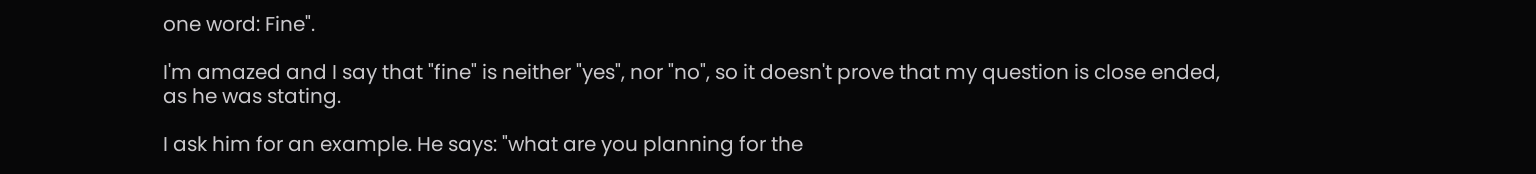one word: Fine".

I'm amazed and I say that "fine" is neither "yes", nor "no", so it doesn't prove that my question is close ended, as he was stating.

I ask him for an example. He says: "what are you planning for the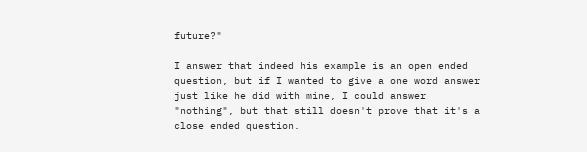future?"

I answer that indeed his example is an open ended question, but if I wanted to give a one word answer just like he did with mine, I could answer "nothing", but that still doesn't prove that it's a close ended question.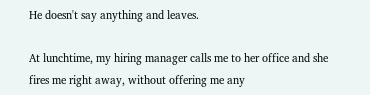He doesn't say anything and leaves.

At lunchtime, my hiring manager calls me to her office and she fires me right away, without offering me any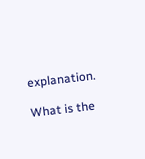explanation.

What is the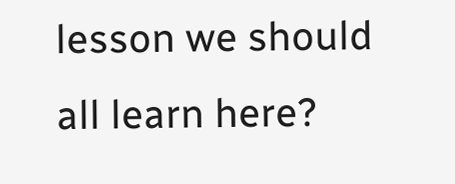lesson we should all learn here?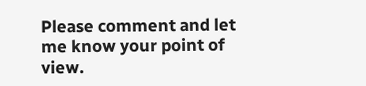Please comment and let me know your point of view.